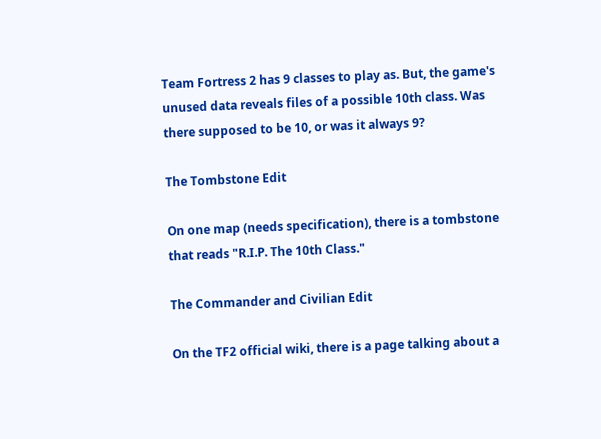Team Fortress 2 has 9 classes to play as. But, the game's unused data reveals files of a possible 10th class. Was there supposed to be 10, or was it always 9?

The Tombstone Edit

On one map (needs specification), there is a tombstone that reads "R.I.P. The 10th Class."

The Commander and Civilian Edit

On the TF2 official wiki, there is a page talking about a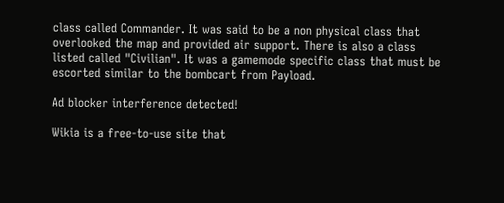class called Commander. It was said to be a non physical class that overlooked the map and provided air support. There is also a class listed called "Civilian". It was a gamemode specific class that must be escorted similar to the bombcart from Payload.

Ad blocker interference detected!

Wikia is a free-to-use site that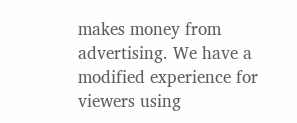makes money from advertising. We have a modified experience for viewers using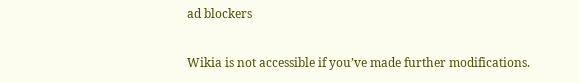ad blockers

Wikia is not accessible if you’ve made further modifications.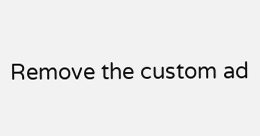Remove the custom ad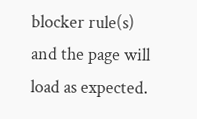blocker rule(s) and the page will load as expected.